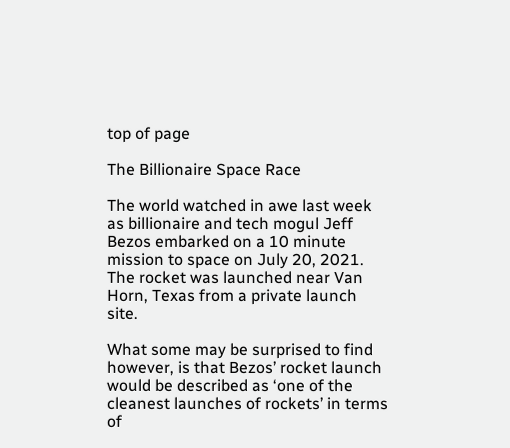top of page

The Billionaire Space Race

The world watched in awe last week as billionaire and tech mogul Jeff Bezos embarked on a 10 minute mission to space on July 20, 2021. The rocket was launched near Van Horn, Texas from a private launch site.

What some may be surprised to find however, is that Bezos’ rocket launch would be described as ‘one of the cleanest launches of rockets’ in terms of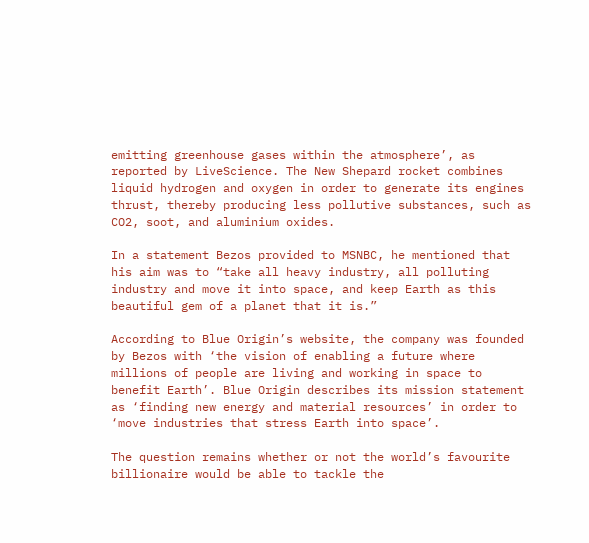emitting greenhouse gases within the atmosphere’, as reported by LiveScience. The New Shepard rocket combines liquid hydrogen and oxygen in order to generate its engines thrust, thereby producing less pollutive substances, such as CO2, soot, and aluminium oxides.

In a statement Bezos provided to MSNBC, he mentioned that his aim was to “take all heavy industry, all polluting industry and move it into space, and keep Earth as this beautiful gem of a planet that it is.”

According to Blue Origin’s website, the company was founded by Bezos with ‘the vision of enabling a future where millions of people are living and working in space to benefit Earth’. Blue Origin describes its mission statement as ‘finding new energy and material resources’ in order to ‘move industries that stress Earth into space’.

The question remains whether or not the world’s favourite billionaire would be able to tackle the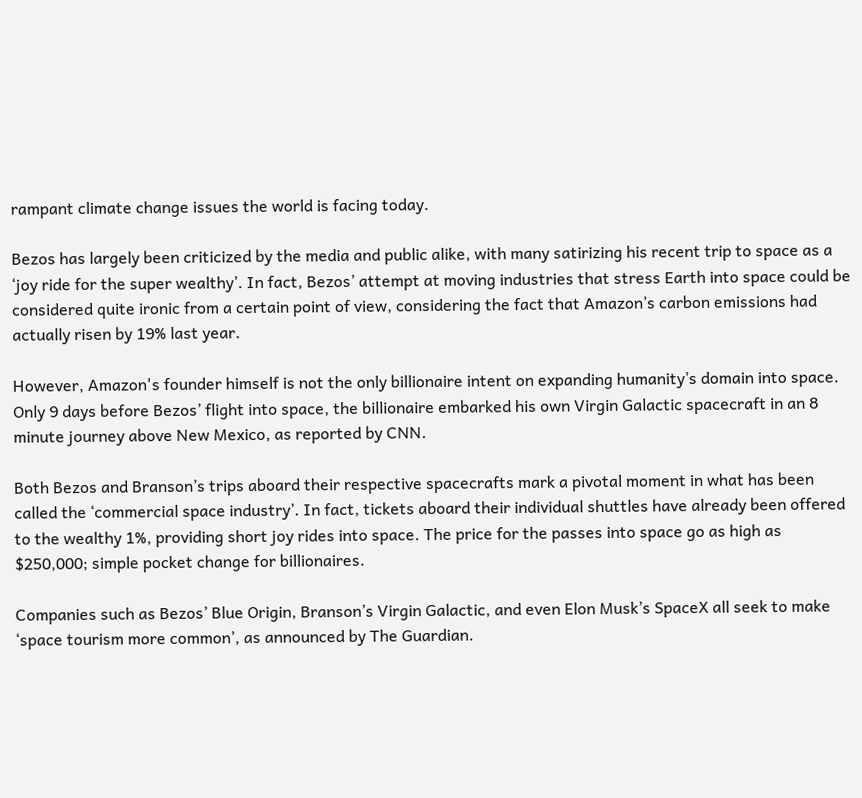rampant climate change issues the world is facing today.

Bezos has largely been criticized by the media and public alike, with many satirizing his recent trip to space as a ‘joy ride for the super wealthy’. In fact, Bezos’ attempt at moving industries that stress Earth into space could be considered quite ironic from a certain point of view, considering the fact that Amazon’s carbon emissions had actually risen by 19% last year.

However, Amazon's founder himself is not the only billionaire intent on expanding humanity’s domain into space. Only 9 days before Bezos’ flight into space, the billionaire embarked his own Virgin Galactic spacecraft in an 8 minute journey above New Mexico, as reported by CNN.

Both Bezos and Branson’s trips aboard their respective spacecrafts mark a pivotal moment in what has been called the ‘commercial space industry’. In fact, tickets aboard their individual shuttles have already been offered to the wealthy 1%, providing short joy rides into space. The price for the passes into space go as high as $250,000; simple pocket change for billionaires.

Companies such as Bezos’ Blue Origin, Branson’s Virgin Galactic, and even Elon Musk’s SpaceX all seek to make ‘space tourism more common’, as announced by The Guardian.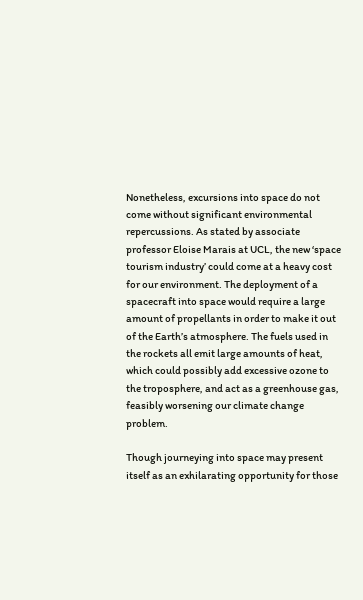Nonetheless, excursions into space do not come without significant environmental repercussions. As stated by associate professor Eloise Marais at UCL, the new ‘space tourism industry’ could come at a heavy cost for our environment. The deployment of a spacecraft into space would require a large amount of propellants in order to make it out of the Earth’s atmosphere. The fuels used in the rockets all emit large amounts of heat, which could possibly add excessive ozone to the troposphere, and act as a greenhouse gas, feasibly worsening our climate change problem.

Though journeying into space may present itself as an exhilarating opportunity for those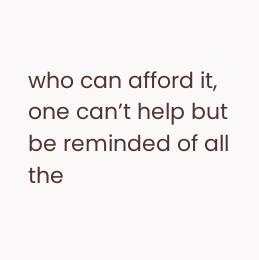who can afford it, one can’t help but be reminded of all the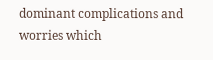dominant complications and worries which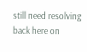still need resolving back here on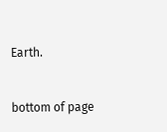Earth.


bottom of page